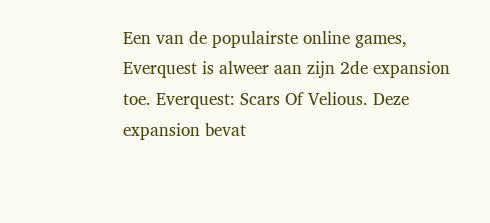Een van de populairste online games, Everquest is alweer aan zijn 2de expansion toe. Everquest: Scars Of Velious. Deze expansion bevat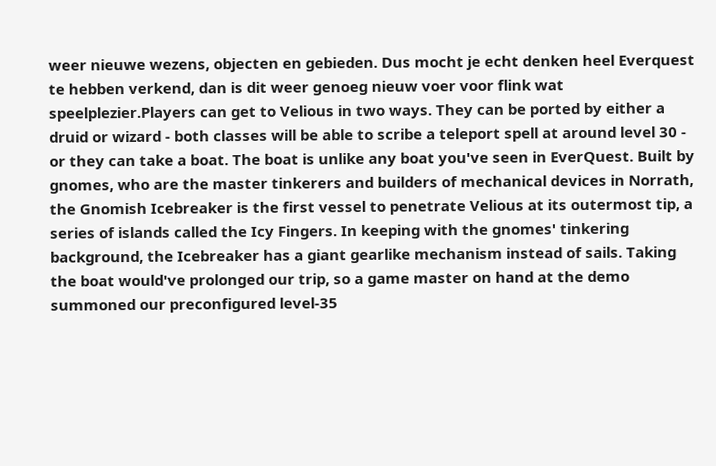weer nieuwe wezens, objecten en gebieden. Dus mocht je echt denken heel Everquest te hebben verkend, dan is dit weer genoeg nieuw voer voor flink wat speelplezier.Players can get to Velious in two ways. They can be ported by either a druid or wizard - both classes will be able to scribe a teleport spell at around level 30 - or they can take a boat. The boat is unlike any boat you've seen in EverQuest. Built by gnomes, who are the master tinkerers and builders of mechanical devices in Norrath, the Gnomish Icebreaker is the first vessel to penetrate Velious at its outermost tip, a series of islands called the Icy Fingers. In keeping with the gnomes' tinkering background, the Icebreaker has a giant gearlike mechanism instead of sails. Taking the boat would've prolonged our trip, so a game master on hand at the demo summoned our preconfigured level-35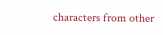characters from other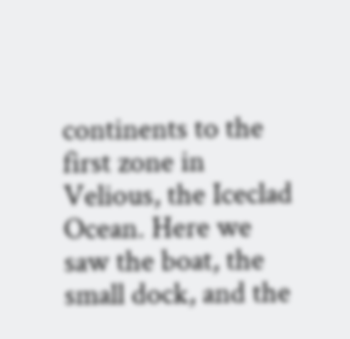continents to the first zone in Velious, the Iceclad Ocean. Here we saw the boat, the small dock, and the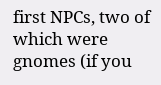first NPCs, two of which were gnomes (if you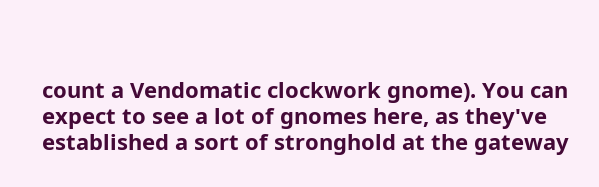count a Vendomatic clockwork gnome). You can expect to see a lot of gnomes here, as they've established a sort of stronghold at the gateway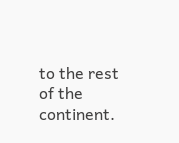to the rest of the continent.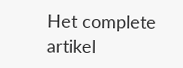Het complete artikel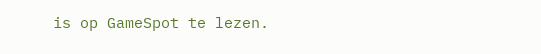is op GameSpot te lezen.